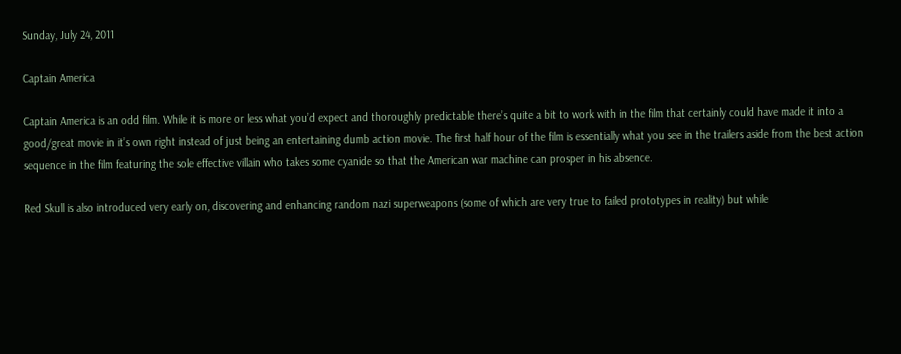Sunday, July 24, 2011

Captain America

Captain America is an odd film. While it is more or less what you’d expect and thoroughly predictable there’s quite a bit to work with in the film that certainly could have made it into a good/great movie in it’s own right instead of just being an entertaining dumb action movie. The first half hour of the film is essentially what you see in the trailers aside from the best action sequence in the film featuring the sole effective villain who takes some cyanide so that the American war machine can prosper in his absence.

Red Skull is also introduced very early on, discovering and enhancing random nazi superweapons (some of which are very true to failed prototypes in reality) but while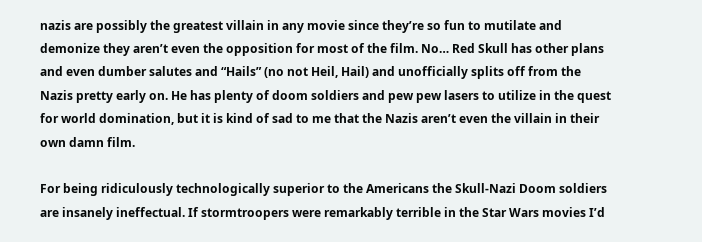nazis are possibly the greatest villain in any movie since they’re so fun to mutilate and demonize they aren’t even the opposition for most of the film. No… Red Skull has other plans and even dumber salutes and “Hails” (no not Heil, Hail) and unofficially splits off from the Nazis pretty early on. He has plenty of doom soldiers and pew pew lasers to utilize in the quest for world domination, but it is kind of sad to me that the Nazis aren’t even the villain in their own damn film.

For being ridiculously technologically superior to the Americans the Skull-Nazi Doom soldiers are insanely ineffectual. If stormtroopers were remarkably terrible in the Star Wars movies I’d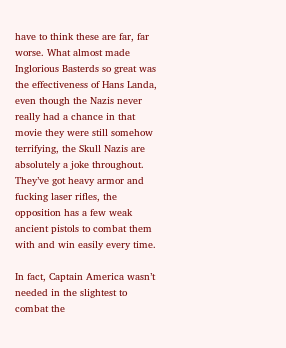have to think these are far, far worse. What almost made Inglorious Basterds so great was the effectiveness of Hans Landa, even though the Nazis never really had a chance in that movie they were still somehow terrifying, the Skull Nazis are absolutely a joke throughout. They’ve got heavy armor and fucking laser rifles, the opposition has a few weak ancient pistols to combat them with and win easily every time.

In fact, Captain America wasn’t needed in the slightest to combat the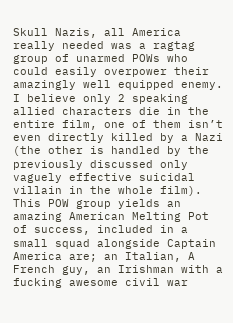Skull Nazis, all America really needed was a ragtag group of unarmed POWs who could easily overpower their amazingly well equipped enemy. I believe only 2 speaking allied characters die in the entire film, one of them isn’t even directly killed by a Nazi (the other is handled by the previously discussed only vaguely effective suicidal villain in the whole film). This POW group yields an amazing American Melting Pot of success, included in a small squad alongside Captain America are; an Italian, A French guy, an Irishman with a fucking awesome civil war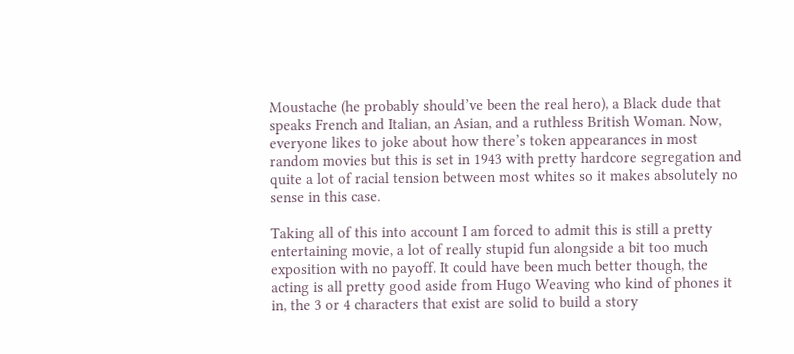Moustache (he probably should’ve been the real hero), a Black dude that speaks French and Italian, an Asian, and a ruthless British Woman. Now, everyone likes to joke about how there’s token appearances in most random movies but this is set in 1943 with pretty hardcore segregation and quite a lot of racial tension between most whites so it makes absolutely no sense in this case.

Taking all of this into account I am forced to admit this is still a pretty entertaining movie, a lot of really stupid fun alongside a bit too much exposition with no payoff. It could have been much better though, the acting is all pretty good aside from Hugo Weaving who kind of phones it in, the 3 or 4 characters that exist are solid to build a story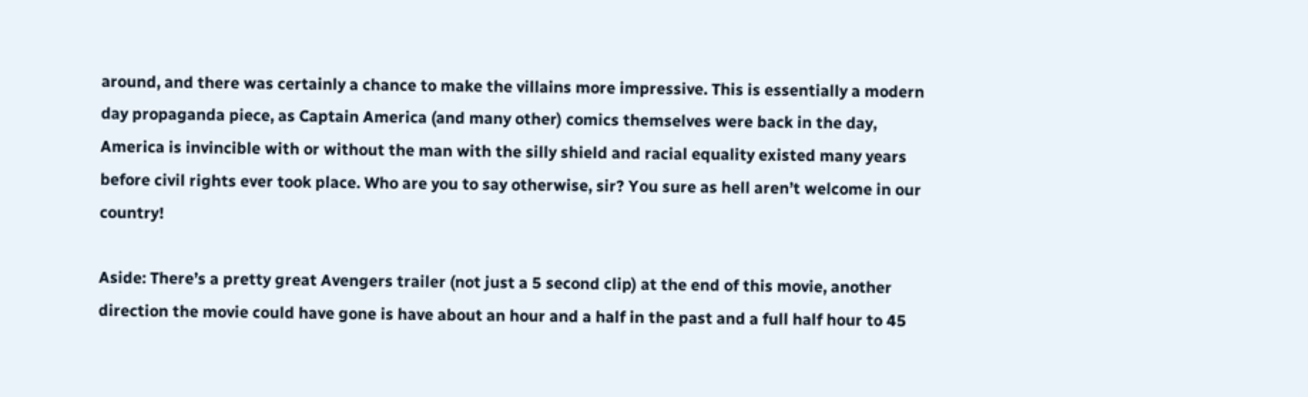around, and there was certainly a chance to make the villains more impressive. This is essentially a modern day propaganda piece, as Captain America (and many other) comics themselves were back in the day, America is invincible with or without the man with the silly shield and racial equality existed many years before civil rights ever took place. Who are you to say otherwise, sir? You sure as hell aren’t welcome in our country!

Aside: There’s a pretty great Avengers trailer (not just a 5 second clip) at the end of this movie, another direction the movie could have gone is have about an hour and a half in the past and a full half hour to 45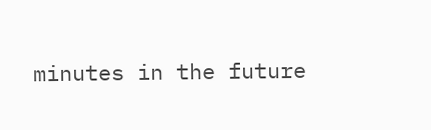minutes in the future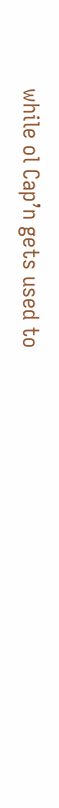while ol Cap’n gets used to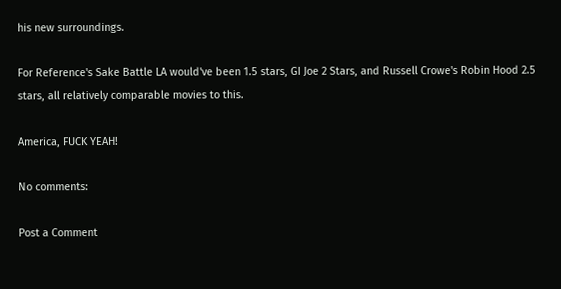his new surroundings.

For Reference's Sake Battle LA would've been 1.5 stars, GI Joe 2 Stars, and Russell Crowe's Robin Hood 2.5 stars, all relatively comparable movies to this.

America, FUCK YEAH!

No comments:

Post a Comment